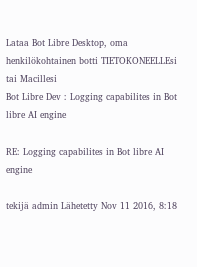Lataa Bot Libre Desktop, oma henkilökohtainen botti TIETOKONEELLEsi tai Macillesi
Bot Libre Dev : Logging capabilites in Bot libre AI engine

RE: Logging capabilites in Bot libre AI engine

tekijä admin Lähetetty Nov 11 2016, 8:18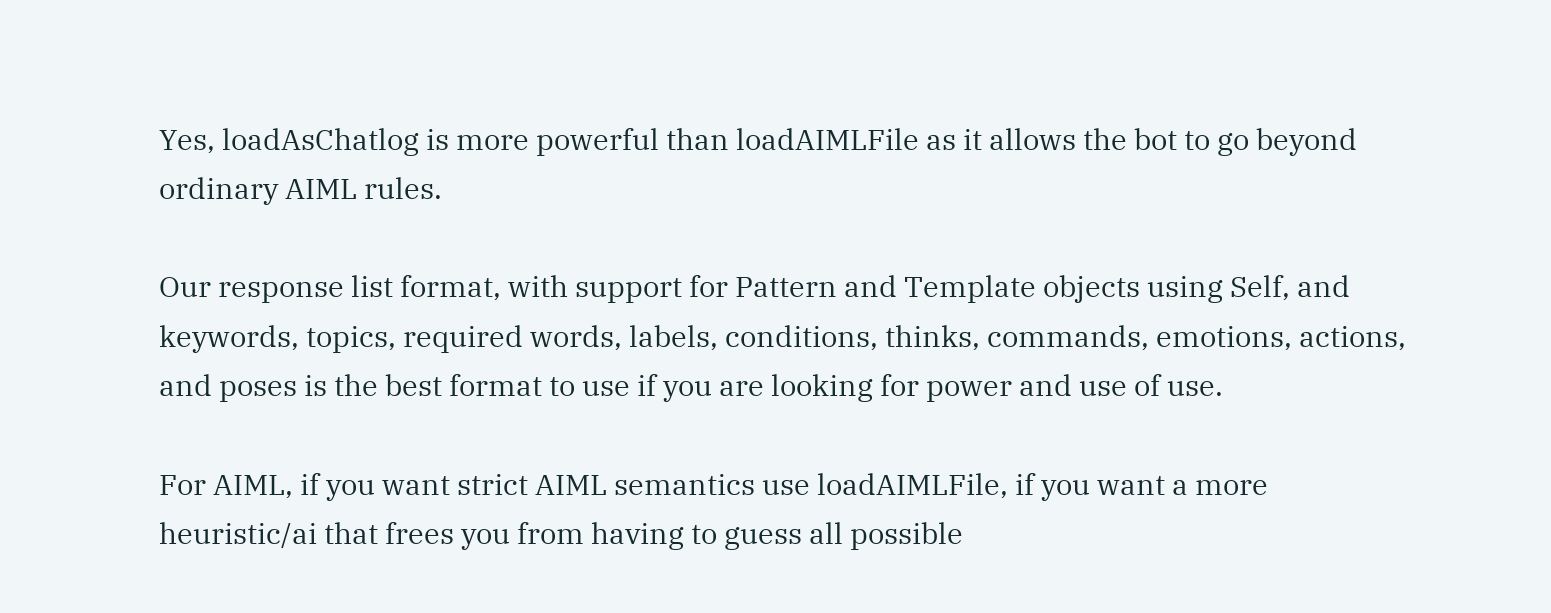Yes, loadAsChatlog is more powerful than loadAIMLFile as it allows the bot to go beyond ordinary AIML rules.

Our response list format, with support for Pattern and Template objects using Self, and keywords, topics, required words, labels, conditions, thinks, commands, emotions, actions, and poses is the best format to use if you are looking for power and use of use.

For AIML, if you want strict AIML semantics use loadAIMLFile, if you want a more heuristic/ai that frees you from having to guess all possible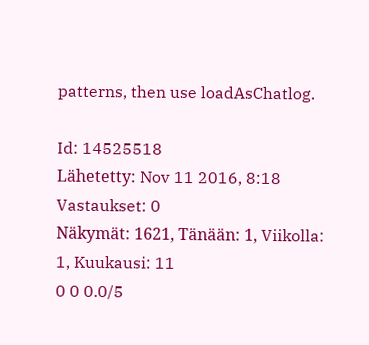patterns, then use loadAsChatlog.

Id: 14525518
Lähetetty: Nov 11 2016, 8:18
Vastaukset: 0
Näkymät: 1621, Tänään: 1, Viikolla: 1, Kuukausi: 11
0 0 0.0/5